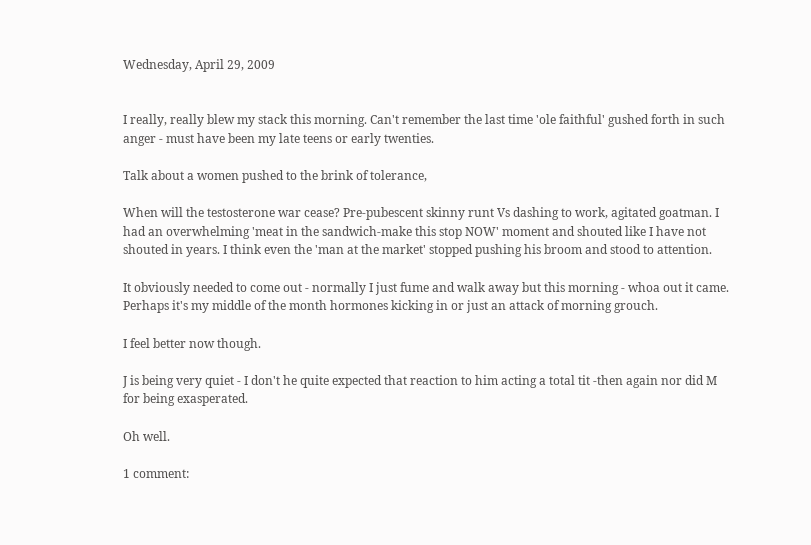Wednesday, April 29, 2009


I really, really blew my stack this morning. Can't remember the last time 'ole faithful' gushed forth in such anger - must have been my late teens or early twenties.

Talk about a women pushed to the brink of tolerance,

When will the testosterone war cease? Pre-pubescent skinny runt Vs dashing to work, agitated goatman. I had an overwhelming 'meat in the sandwich-make this stop NOW' moment and shouted like I have not shouted in years. I think even the 'man at the market' stopped pushing his broom and stood to attention.

It obviously needed to come out - normally I just fume and walk away but this morning - whoa out it came. Perhaps it's my middle of the month hormones kicking in or just an attack of morning grouch.

I feel better now though.

J is being very quiet - I don't he quite expected that reaction to him acting a total tit -then again nor did M for being exasperated.

Oh well.

1 comment: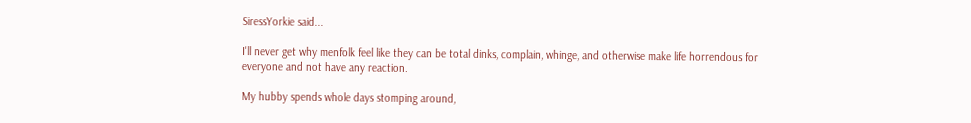SiressYorkie said...

I'll never get why menfolk feel like they can be total dinks, complain, whinge, and otherwise make life horrendous for everyone and not have any reaction.

My hubby spends whole days stomping around,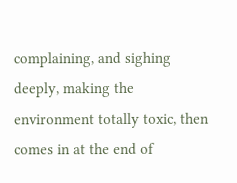complaining, and sighing deeply, making the environment totally toxic, then comes in at the end of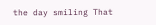the day smiling That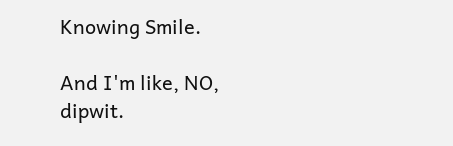Knowing Smile.

And I'm like, NO, dipwit.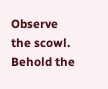Observe the scowl. Behold the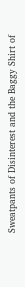Sweatpants of Disinterest and the Baggy Shirt of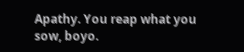Apathy. You reap what you sow, boyo.